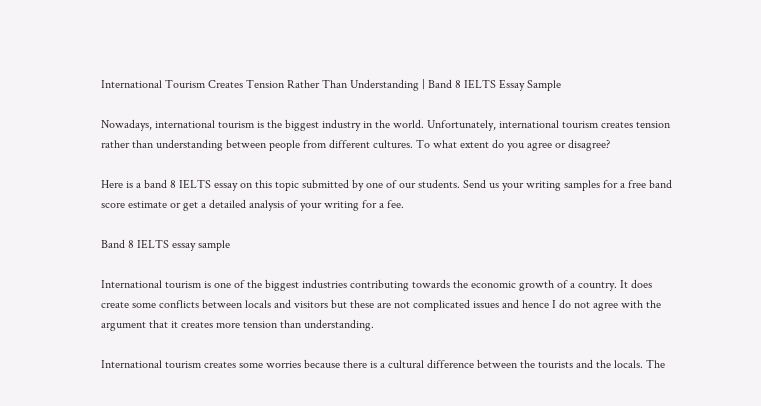International Tourism Creates Tension Rather Than Understanding | Band 8 IELTS Essay Sample

Nowadays, international tourism is the biggest industry in the world. Unfortunately, international tourism creates tension rather than understanding between people from different cultures. To what extent do you agree or disagree?

Here is a band 8 IELTS essay on this topic submitted by one of our students. Send us your writing samples for a free band score estimate or get a detailed analysis of your writing for a fee.

Band 8 IELTS essay sample

International tourism is one of the biggest industries contributing towards the economic growth of a country. It does create some conflicts between locals and visitors but these are not complicated issues and hence I do not agree with the argument that it creates more tension than understanding.

International tourism creates some worries because there is a cultural difference between the tourists and the locals. The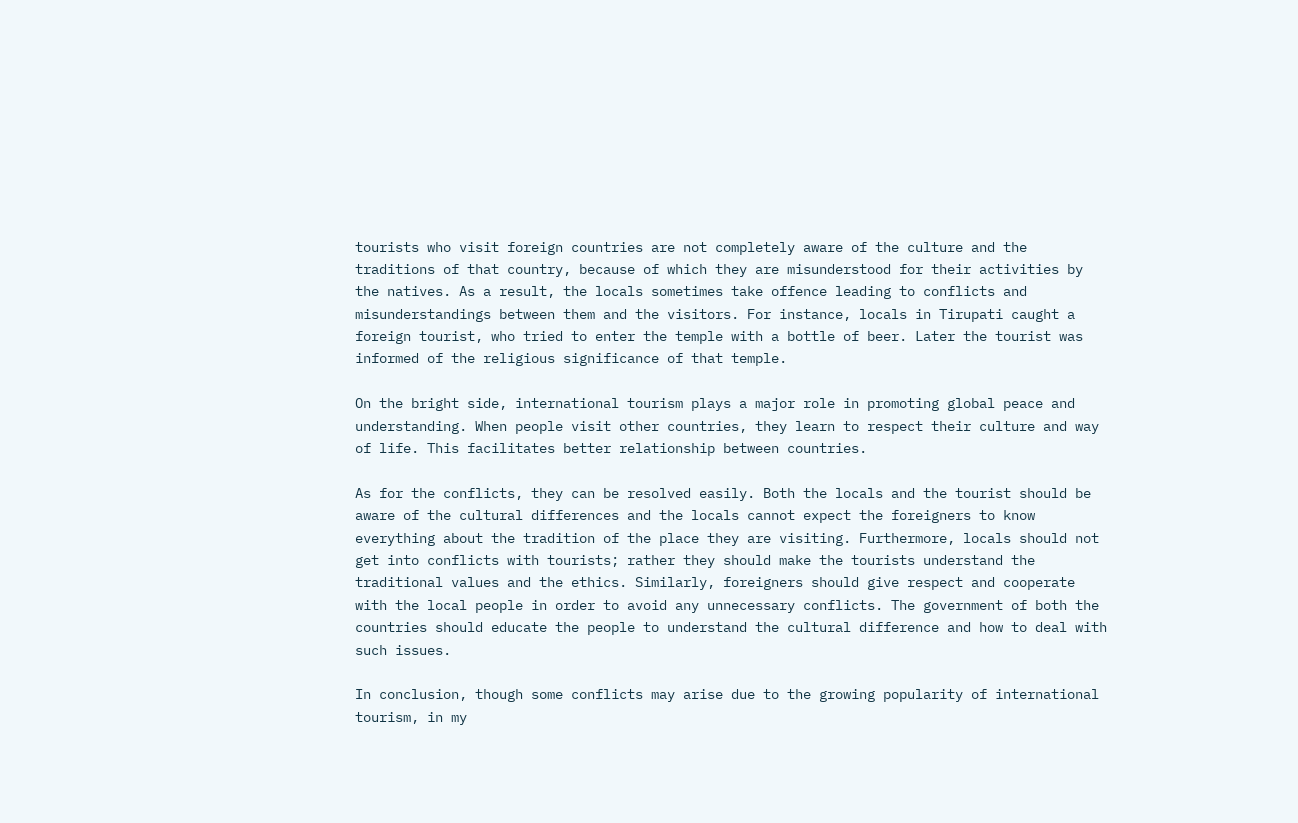tourists who visit foreign countries are not completely aware of the culture and the traditions of that country, because of which they are misunderstood for their activities by the natives. As a result, the locals sometimes take offence leading to conflicts and misunderstandings between them and the visitors. For instance, locals in Tirupati caught a foreign tourist, who tried to enter the temple with a bottle of beer. Later the tourist was informed of the religious significance of that temple.

On the bright side, international tourism plays a major role in promoting global peace and understanding. When people visit other countries, they learn to respect their culture and way of life. This facilitates better relationship between countries.

As for the conflicts, they can be resolved easily. Both the locals and the tourist should be aware of the cultural differences and the locals cannot expect the foreigners to know everything about the tradition of the place they are visiting. Furthermore, locals should not get into conflicts with tourists; rather they should make the tourists understand the traditional values and the ethics. Similarly, foreigners should give respect and cooperate with the local people in order to avoid any unnecessary conflicts. The government of both the countries should educate the people to understand the cultural difference and how to deal with such issues.

In conclusion, though some conflicts may arise due to the growing popularity of international tourism, in my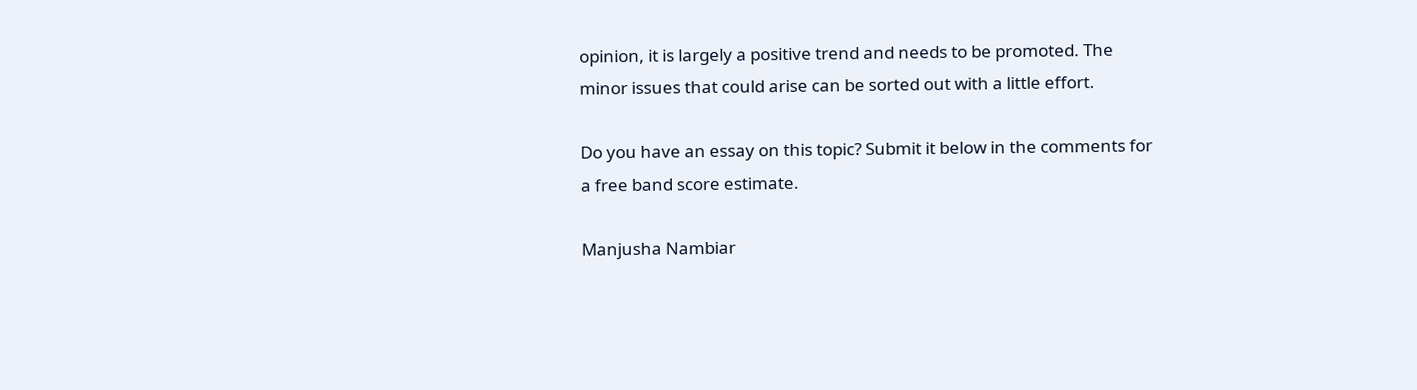opinion, it is largely a positive trend and needs to be promoted. The minor issues that could arise can be sorted out with a little effort.

Do you have an essay on this topic? Submit it below in the comments for a free band score estimate.

Manjusha Nambiar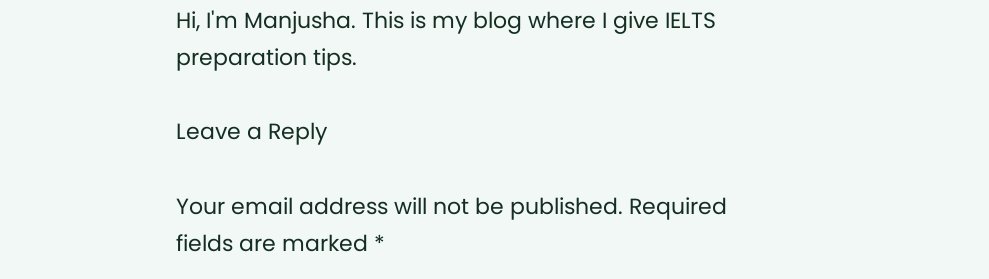Hi, I'm Manjusha. This is my blog where I give IELTS preparation tips.

Leave a Reply

Your email address will not be published. Required fields are marked *